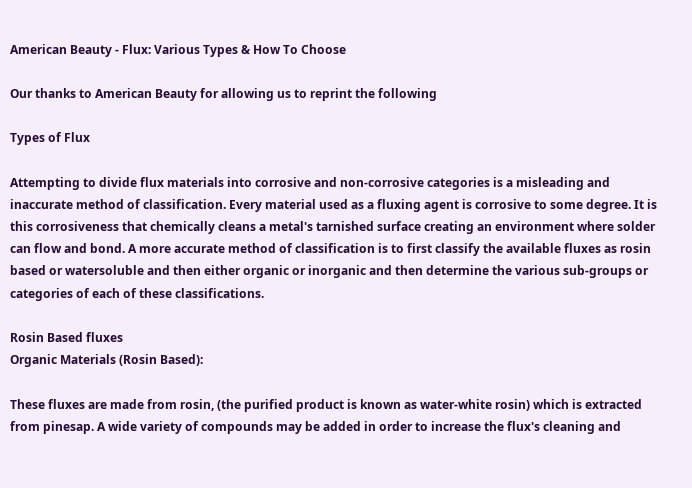American Beauty - Flux: Various Types & How To Choose

Our thanks to American Beauty for allowing us to reprint the following

Types of Flux

Attempting to divide flux materials into corrosive and non-corrosive categories is a misleading and inaccurate method of classification. Every material used as a fluxing agent is corrosive to some degree. It is this corrosiveness that chemically cleans a metal's tarnished surface creating an environment where solder can flow and bond. A more accurate method of classification is to first classify the available fluxes as rosin based or watersoluble and then either organic or inorganic and then determine the various sub-groups or categories of each of these classifications.

Rosin Based fluxes
Organic Materials (Rosin Based):

These fluxes are made from rosin, (the purified product is known as water-white rosin) which is extracted from pinesap. A wide variety of compounds may be added in order to increase the flux's cleaning and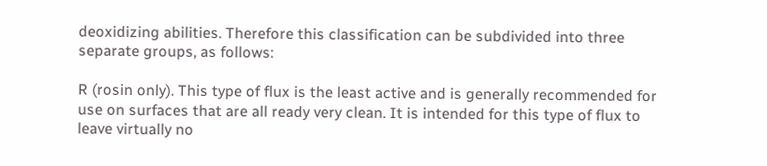deoxidizing abilities. Therefore this classification can be subdivided into three separate groups, as follows:

R (rosin only). This type of flux is the least active and is generally recommended for use on surfaces that are all ready very clean. It is intended for this type of flux to leave virtually no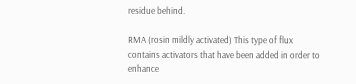residue behind.

RMA (rosin mildly activated) This type of flux contains activators that have been added in order to enhance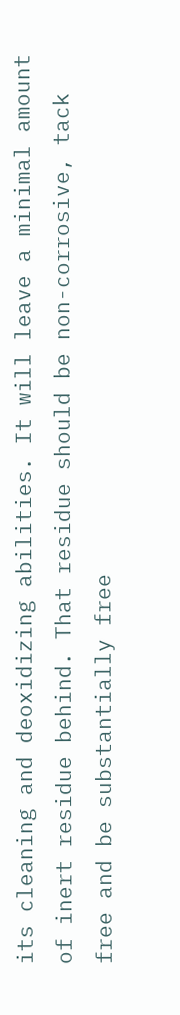its cleaning and deoxidizing abilities. It will leave a minimal amount of inert residue behind. That residue should be non-corrosive, tack free and be substantially free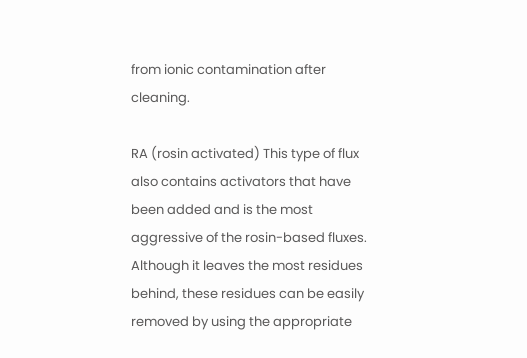from ionic contamination after cleaning.

RA (rosin activated) This type of flux also contains activators that have been added and is the most aggressive of the rosin-based fluxes. Although it leaves the most residues behind, these residues can be easily removed by using the appropriate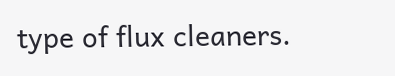type of flux cleaners.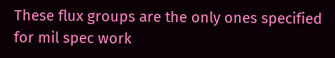These flux groups are the only ones specified for mil spec work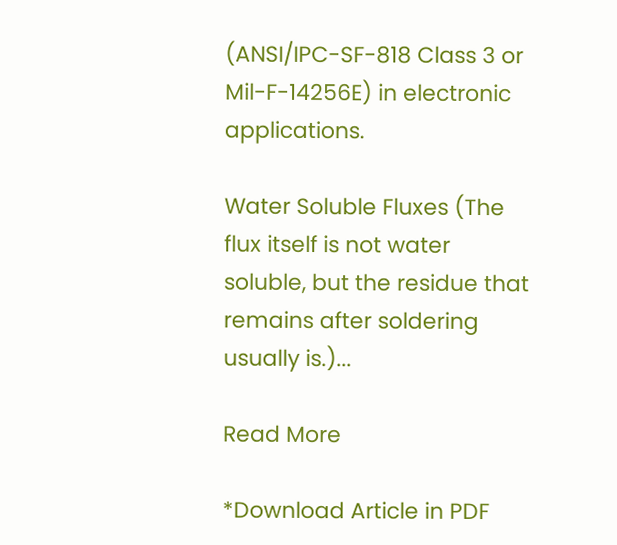(ANSI/IPC-SF-818 Class 3 or Mil-F-14256E) in electronic applications.

Water Soluble Fluxes (The flux itself is not water soluble, but the residue that remains after soldering usually is.)...

Read More

*Download Article in PDF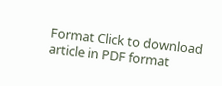Format Click to download article in PDF format